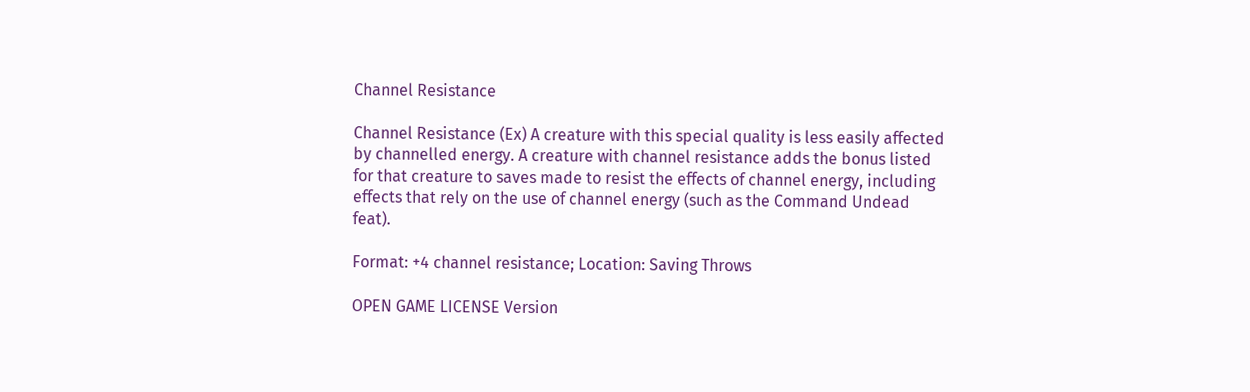Channel Resistance

Channel Resistance (Ex) A creature with this special quality is less easily affected by channelled energy. A creature with channel resistance adds the bonus listed for that creature to saves made to resist the effects of channel energy, including effects that rely on the use of channel energy (such as the Command Undead feat).

Format: +4 channel resistance; Location: Saving Throws

OPEN GAME LICENSE Version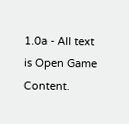1.0a - All text is Open Game Content.